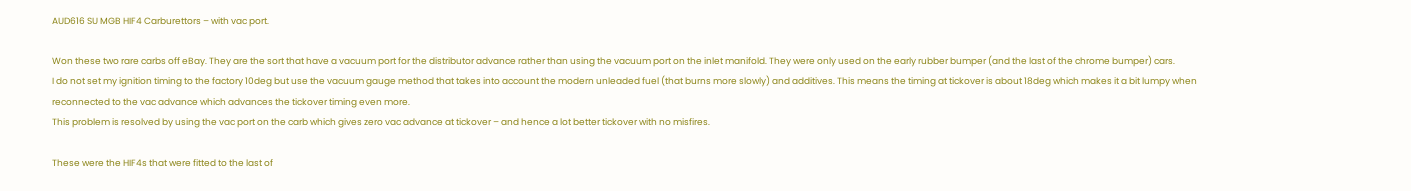AUD616 SU MGB HIF4 Carburettors – with vac port.

Won these two rare carbs off eBay. They are the sort that have a vacuum port for the distributor advance rather than using the vacuum port on the inlet manifold. They were only used on the early rubber bumper (and the last of the chrome bumper) cars.
I do not set my ignition timing to the factory 10deg but use the vacuum gauge method that takes into account the modern unleaded fuel (that burns more slowly) and additives. This means the timing at tickover is about 18deg which makes it a bit lumpy when reconnected to the vac advance which advances the tickover timing even more.
This problem is resolved by using the vac port on the carb which gives zero vac advance at tickover – and hence a lot better tickover with no misfires.

These were the HIF4s that were fitted to the last of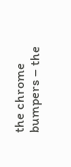the chrome bumpers – the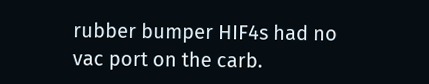rubber bumper HIF4s had no vac port on the carb.